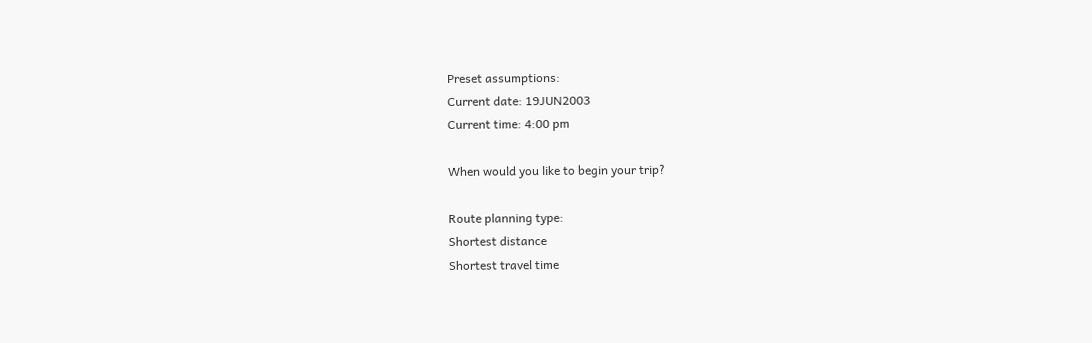Preset assumptions:
Current date: 19JUN2003
Current time: 4:00 pm

When would you like to begin your trip?

Route planning type:
Shortest distance
Shortest travel time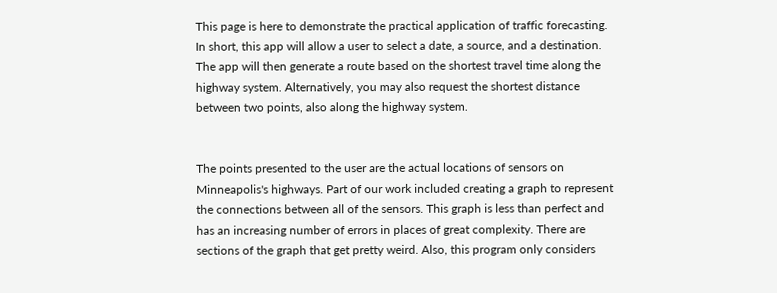This page is here to demonstrate the practical application of traffic forecasting. In short, this app will allow a user to select a date, a source, and a destination. The app will then generate a route based on the shortest travel time along the highway system. Alternatively, you may also request the shortest distance between two points, also along the highway system.


The points presented to the user are the actual locations of sensors on Minneapolis's highways. Part of our work included creating a graph to represent the connections between all of the sensors. This graph is less than perfect and has an increasing number of errors in places of great complexity. There are sections of the graph that get pretty weird. Also, this program only considers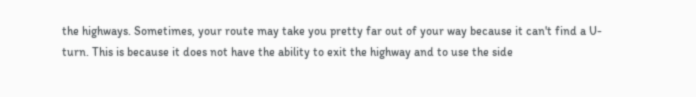the highways. Sometimes, your route may take you pretty far out of your way because it can't find a U-turn. This is because it does not have the ability to exit the highway and to use the side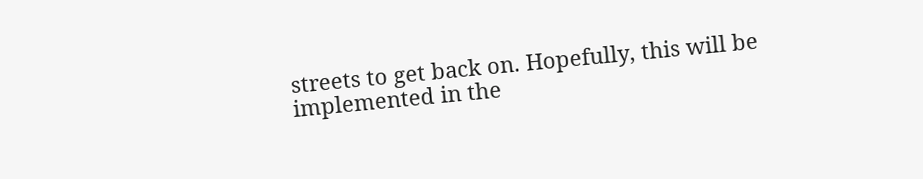streets to get back on. Hopefully, this will be implemented in the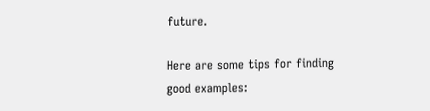future.

Here are some tips for finding good examples: